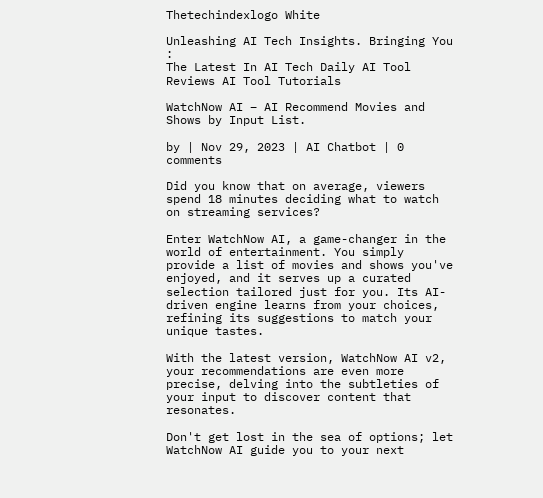Thetechindexlogo White

Unleashing AI Tech Insights. Bringing You :
The Latest In AI Tech Daily AI Tool Reviews AI Tool Tutorials

WatchNow AI – AI Recommend Movies and Shows by Input List.

by | Nov 29, 2023 | AI Chatbot | 0 comments

Did you know that on average, viewers spend 18 minutes deciding what to watch on streaming services?

Enter WatchNow AI, a game-changer in the world of entertainment. You simply provide a list of movies and shows you've enjoyed, and it serves up a curated selection tailored just for you. Its AI-driven engine learns from your choices, refining its suggestions to match your unique tastes.

With the latest version, WatchNow AI v2, your recommendations are even more precise, delving into the subtleties of your input to discover content that resonates.

Don't get lost in the sea of options; let WatchNow AI guide you to your next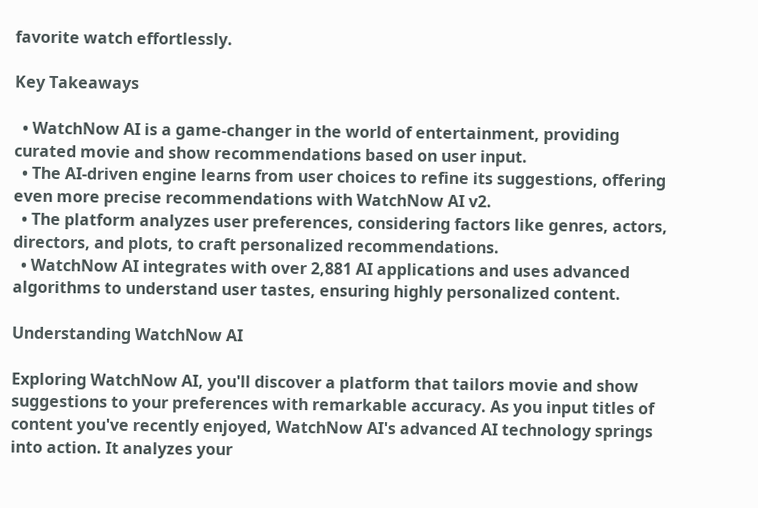favorite watch effortlessly.

Key Takeaways

  • WatchNow AI is a game-changer in the world of entertainment, providing curated movie and show recommendations based on user input.
  • The AI-driven engine learns from user choices to refine its suggestions, offering even more precise recommendations with WatchNow AI v2.
  • The platform analyzes user preferences, considering factors like genres, actors, directors, and plots, to craft personalized recommendations.
  • WatchNow AI integrates with over 2,881 AI applications and uses advanced algorithms to understand user tastes, ensuring highly personalized content.

Understanding WatchNow AI

Exploring WatchNow AI, you'll discover a platform that tailors movie and show suggestions to your preferences with remarkable accuracy. As you input titles of content you've recently enjoyed, WatchNow AI's advanced AI technology springs into action. It analyzes your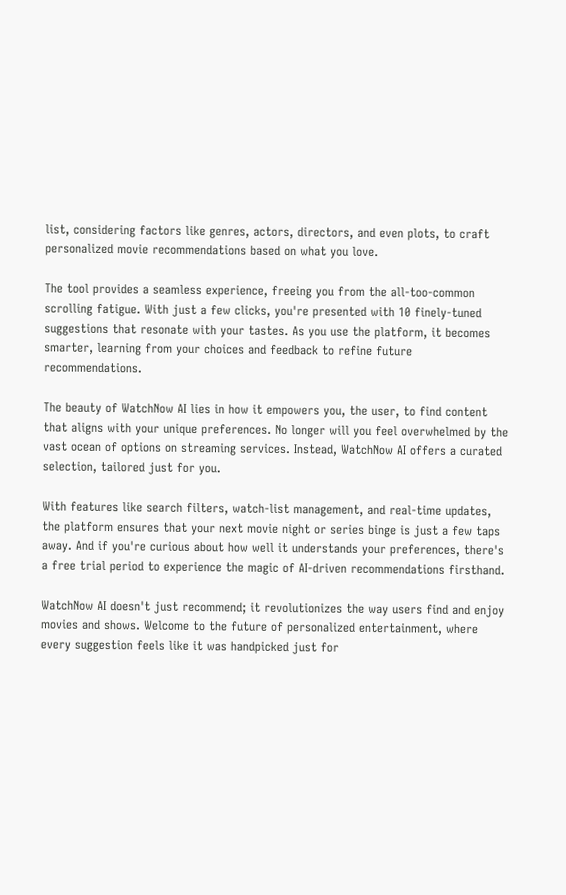list, considering factors like genres, actors, directors, and even plots, to craft personalized movie recommendations based on what you love.

The tool provides a seamless experience, freeing you from the all-too-common scrolling fatigue. With just a few clicks, you're presented with 10 finely-tuned suggestions that resonate with your tastes. As you use the platform, it becomes smarter, learning from your choices and feedback to refine future recommendations.

The beauty of WatchNow AI lies in how it empowers you, the user, to find content that aligns with your unique preferences. No longer will you feel overwhelmed by the vast ocean of options on streaming services. Instead, WatchNow AI offers a curated selection, tailored just for you.

With features like search filters, watch-list management, and real-time updates, the platform ensures that your next movie night or series binge is just a few taps away. And if you're curious about how well it understands your preferences, there's a free trial period to experience the magic of AI-driven recommendations firsthand.

WatchNow AI doesn't just recommend; it revolutionizes the way users find and enjoy movies and shows. Welcome to the future of personalized entertainment, where every suggestion feels like it was handpicked just for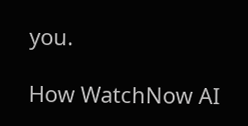you.

How WatchNow AI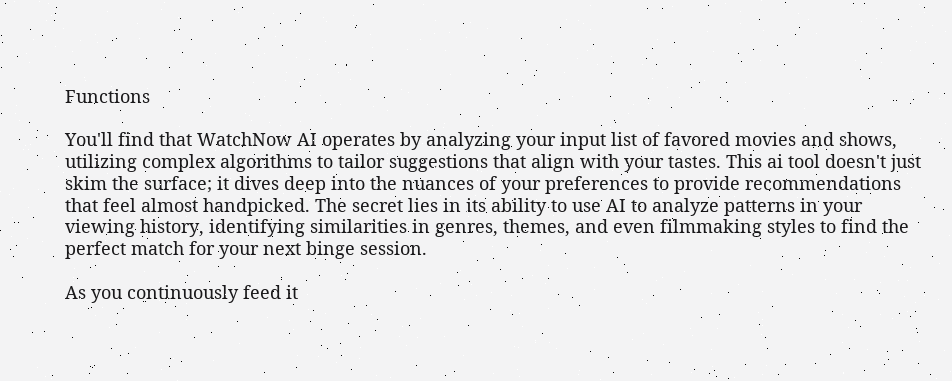Functions

You'll find that WatchNow AI operates by analyzing your input list of favored movies and shows, utilizing complex algorithms to tailor suggestions that align with your tastes. This ai tool doesn't just skim the surface; it dives deep into the nuances of your preferences to provide recommendations that feel almost handpicked. The secret lies in its ability to use AI to analyze patterns in your viewing history, identifying similarities in genres, themes, and even filmmaking styles to find the perfect match for your next binge session.

As you continuously feed it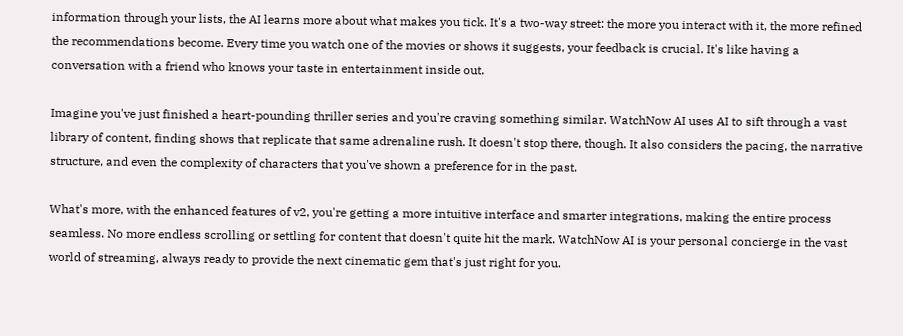information through your lists, the AI learns more about what makes you tick. It's a two-way street: the more you interact with it, the more refined the recommendations become. Every time you watch one of the movies or shows it suggests, your feedback is crucial. It's like having a conversation with a friend who knows your taste in entertainment inside out.

Imagine you've just finished a heart-pounding thriller series and you're craving something similar. WatchNow AI uses AI to sift through a vast library of content, finding shows that replicate that same adrenaline rush. It doesn't stop there, though. It also considers the pacing, the narrative structure, and even the complexity of characters that you've shown a preference for in the past.

What's more, with the enhanced features of v2, you're getting a more intuitive interface and smarter integrations, making the entire process seamless. No more endless scrolling or settling for content that doesn't quite hit the mark. WatchNow AI is your personal concierge in the vast world of streaming, always ready to provide the next cinematic gem that's just right for you.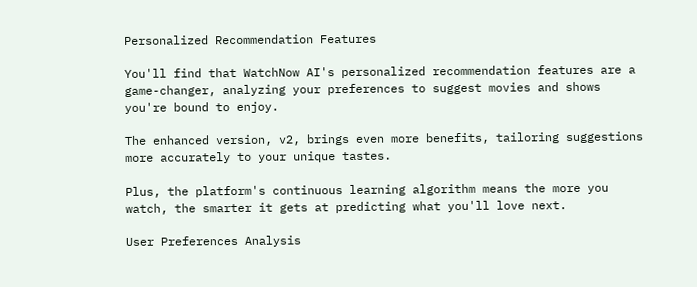Personalized Recommendation Features

You'll find that WatchNow AI's personalized recommendation features are a game-changer, analyzing your preferences to suggest movies and shows you're bound to enjoy.

The enhanced version, v2, brings even more benefits, tailoring suggestions more accurately to your unique tastes.

Plus, the platform's continuous learning algorithm means the more you watch, the smarter it gets at predicting what you'll love next.

User Preferences Analysis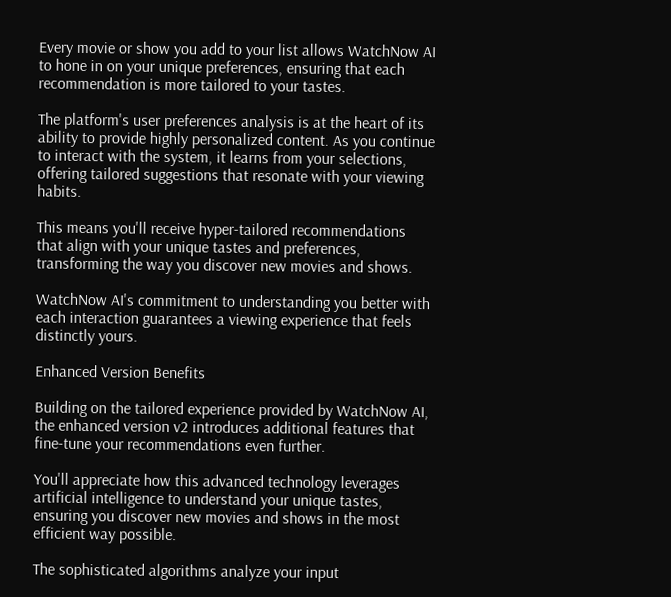Every movie or show you add to your list allows WatchNow AI to hone in on your unique preferences, ensuring that each recommendation is more tailored to your tastes.

The platform's user preferences analysis is at the heart of its ability to provide highly personalized content. As you continue to interact with the system, it learns from your selections, offering tailored suggestions that resonate with your viewing habits.

This means you'll receive hyper-tailored recommendations that align with your unique tastes and preferences, transforming the way you discover new movies and shows.

WatchNow AI's commitment to understanding you better with each interaction guarantees a viewing experience that feels distinctly yours.

Enhanced Version Benefits

Building on the tailored experience provided by WatchNow AI, the enhanced version v2 introduces additional features that fine-tune your recommendations even further.

You'll appreciate how this advanced technology leverages artificial intelligence to understand your unique tastes, ensuring you discover new movies and shows in the most efficient way possible.

The sophisticated algorithms analyze your input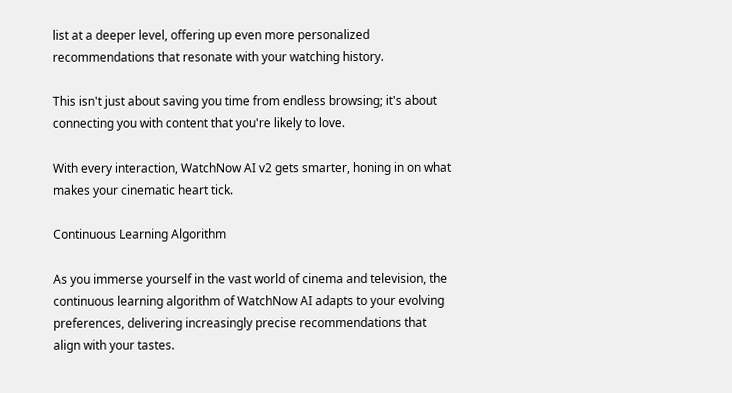list at a deeper level, offering up even more personalized recommendations that resonate with your watching history.

This isn't just about saving you time from endless browsing; it's about connecting you with content that you're likely to love.

With every interaction, WatchNow AI v2 gets smarter, honing in on what makes your cinematic heart tick.

Continuous Learning Algorithm

As you immerse yourself in the vast world of cinema and television, the continuous learning algorithm of WatchNow AI adapts to your evolving preferences, delivering increasingly precise recommendations that align with your tastes.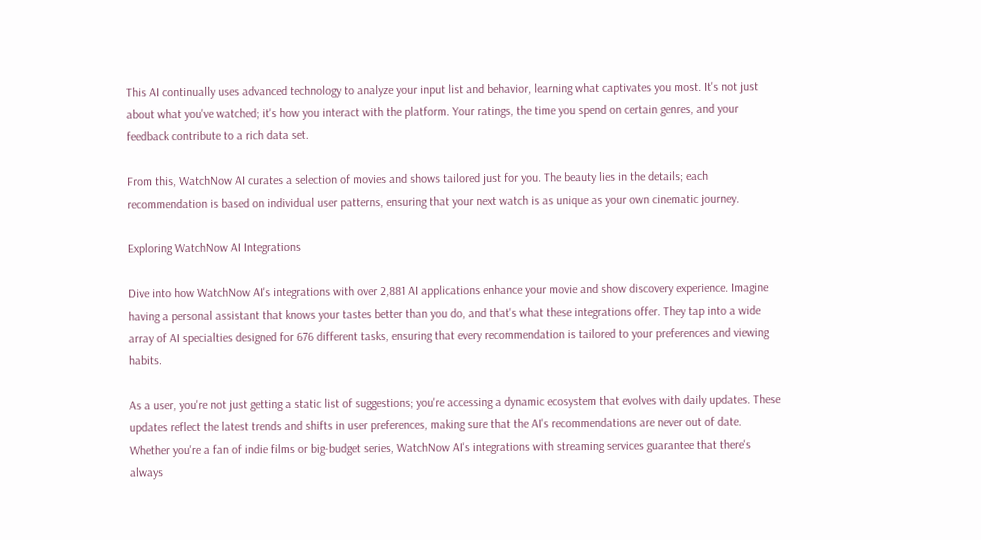This AI continually uses advanced technology to analyze your input list and behavior, learning what captivates you most. It's not just about what you've watched; it's how you interact with the platform. Your ratings, the time you spend on certain genres, and your feedback contribute to a rich data set.

From this, WatchNow AI curates a selection of movies and shows tailored just for you. The beauty lies in the details; each recommendation is based on individual user patterns, ensuring that your next watch is as unique as your own cinematic journey.

Exploring WatchNow AI Integrations

Dive into how WatchNow AI's integrations with over 2,881 AI applications enhance your movie and show discovery experience. Imagine having a personal assistant that knows your tastes better than you do, and that's what these integrations offer. They tap into a wide array of AI specialties designed for 676 different tasks, ensuring that every recommendation is tailored to your preferences and viewing habits.

As a user, you're not just getting a static list of suggestions; you're accessing a dynamic ecosystem that evolves with daily updates. These updates reflect the latest trends and shifts in user preferences, making sure that the AI's recommendations are never out of date. Whether you're a fan of indie films or big-budget series, WatchNow AI's integrations with streaming services guarantee that there's always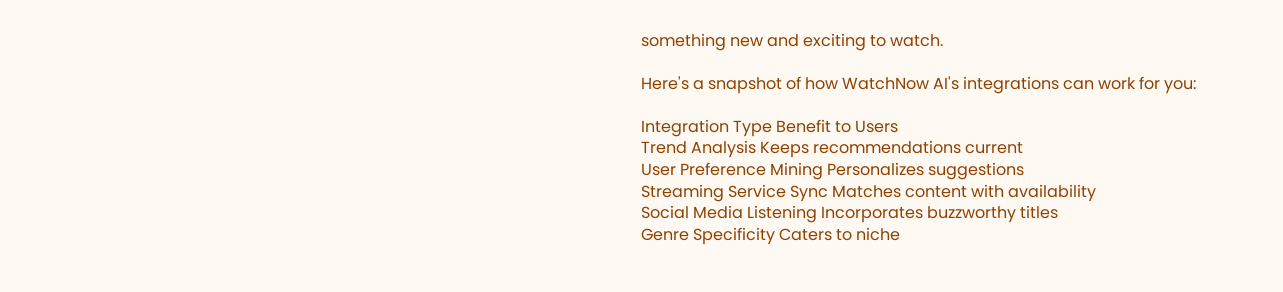something new and exciting to watch.

Here's a snapshot of how WatchNow AI's integrations can work for you:

Integration Type Benefit to Users
Trend Analysis Keeps recommendations current
User Preference Mining Personalizes suggestions
Streaming Service Sync Matches content with availability
Social Media Listening Incorporates buzzworthy titles
Genre Specificity Caters to niche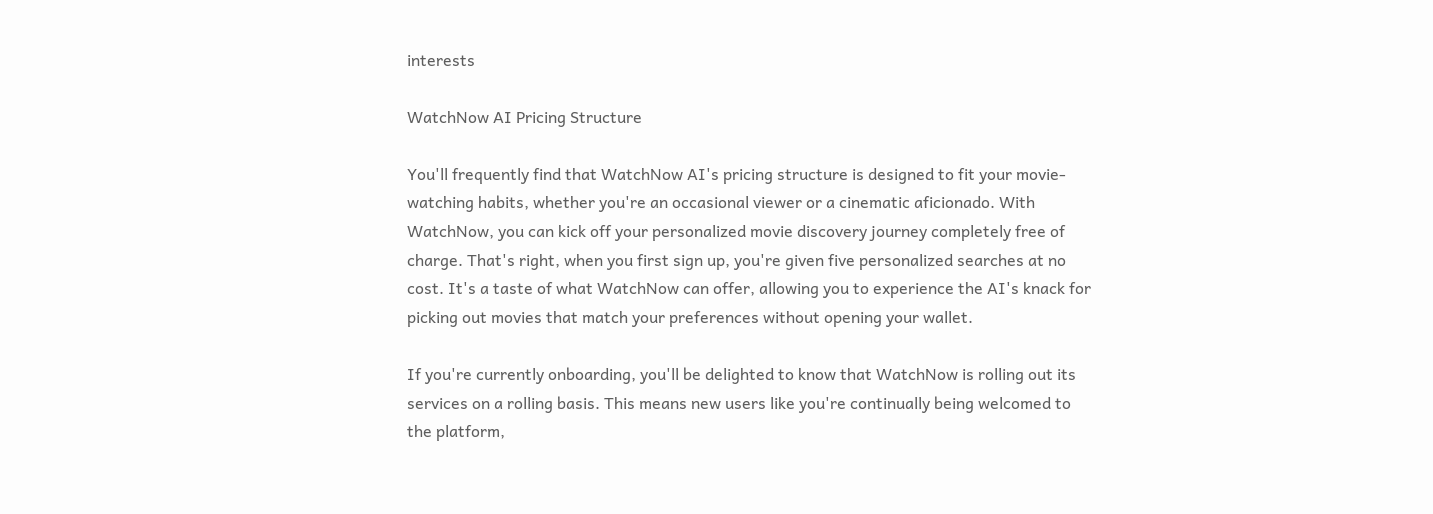interests

WatchNow AI Pricing Structure

You'll frequently find that WatchNow AI's pricing structure is designed to fit your movie-watching habits, whether you're an occasional viewer or a cinematic aficionado. With WatchNow, you can kick off your personalized movie discovery journey completely free of charge. That's right, when you first sign up, you're given five personalized searches at no cost. It's a taste of what WatchNow can offer, allowing you to experience the AI's knack for picking out movies that match your preferences without opening your wallet.

If you're currently onboarding, you'll be delighted to know that WatchNow is rolling out its services on a rolling basis. This means new users like you're continually being welcomed to the platform,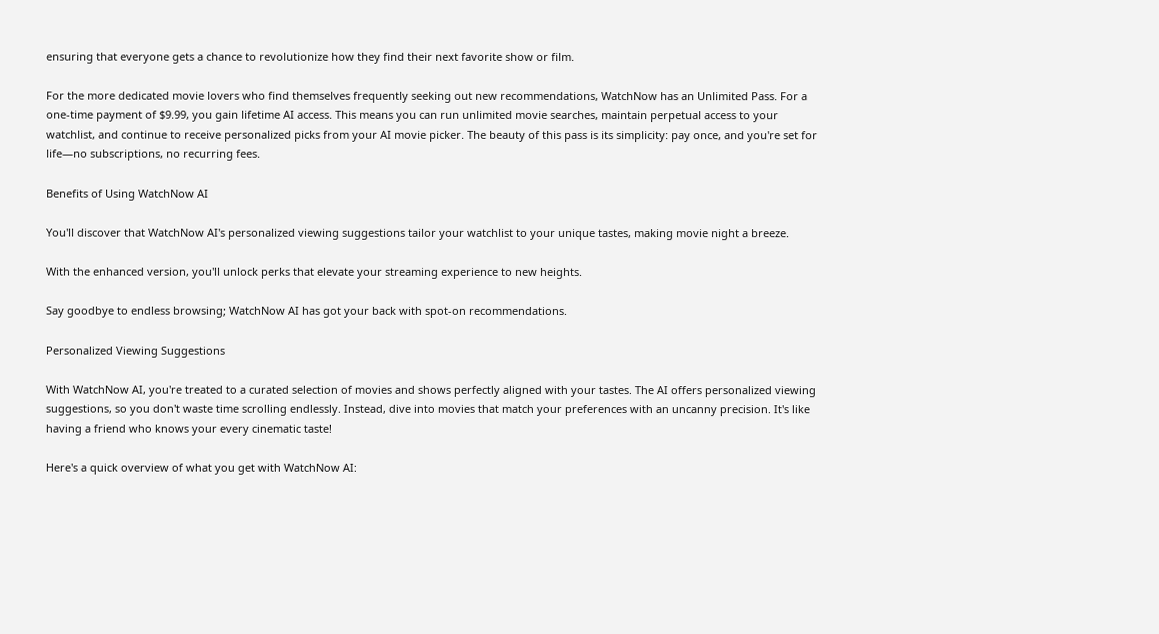ensuring that everyone gets a chance to revolutionize how they find their next favorite show or film.

For the more dedicated movie lovers who find themselves frequently seeking out new recommendations, WatchNow has an Unlimited Pass. For a one-time payment of $9.99, you gain lifetime AI access. This means you can run unlimited movie searches, maintain perpetual access to your watchlist, and continue to receive personalized picks from your AI movie picker. The beauty of this pass is its simplicity: pay once, and you're set for life—no subscriptions, no recurring fees.

Benefits of Using WatchNow AI

You'll discover that WatchNow AI's personalized viewing suggestions tailor your watchlist to your unique tastes, making movie night a breeze.

With the enhanced version, you'll unlock perks that elevate your streaming experience to new heights.

Say goodbye to endless browsing; WatchNow AI has got your back with spot-on recommendations.

Personalized Viewing Suggestions

With WatchNow AI, you're treated to a curated selection of movies and shows perfectly aligned with your tastes. The AI offers personalized viewing suggestions, so you don't waste time scrolling endlessly. Instead, dive into movies that match your preferences with an uncanny precision. It's like having a friend who knows your every cinematic taste!

Here's a quick overview of what you get with WatchNow AI: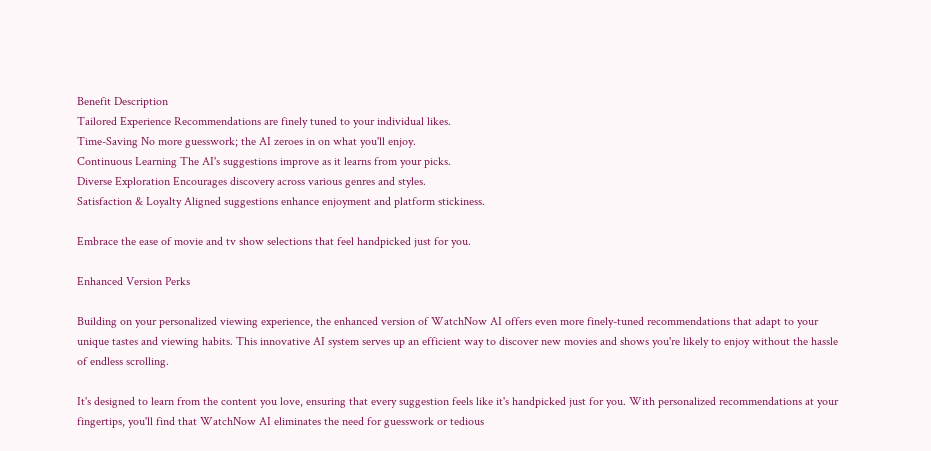Benefit Description
Tailored Experience Recommendations are finely tuned to your individual likes.
Time-Saving No more guesswork; the AI zeroes in on what you'll enjoy.
Continuous Learning The AI's suggestions improve as it learns from your picks.
Diverse Exploration Encourages discovery across various genres and styles.
Satisfaction & Loyalty Aligned suggestions enhance enjoyment and platform stickiness.

Embrace the ease of movie and tv show selections that feel handpicked just for you.

Enhanced Version Perks

Building on your personalized viewing experience, the enhanced version of WatchNow AI offers even more finely-tuned recommendations that adapt to your unique tastes and viewing habits. This innovative AI system serves up an efficient way to discover new movies and shows you're likely to enjoy without the hassle of endless scrolling.

It's designed to learn from the content you love, ensuring that every suggestion feels like it's handpicked just for you. With personalized recommendations at your fingertips, you'll find that WatchNow AI eliminates the need for guesswork or tedious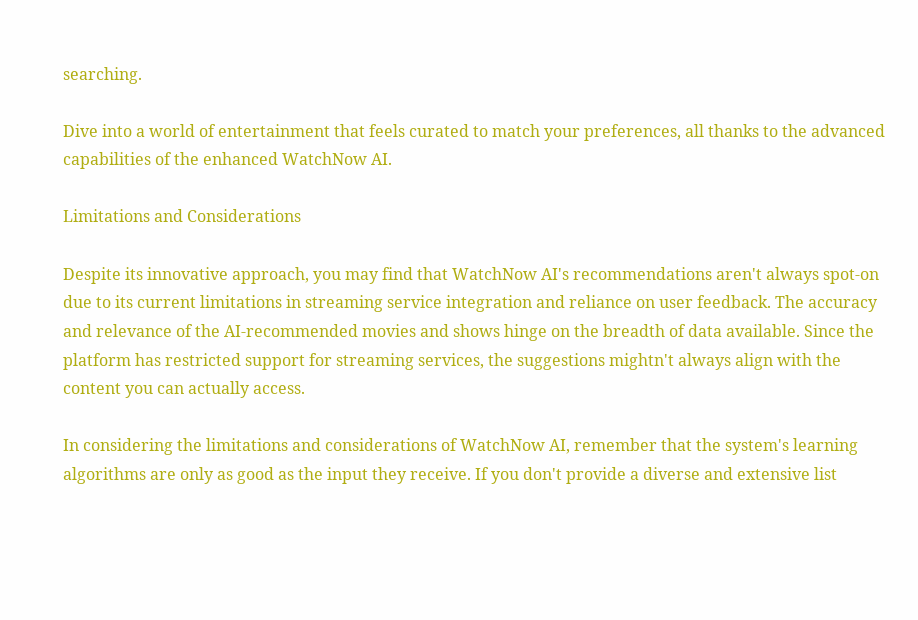searching.

Dive into a world of entertainment that feels curated to match your preferences, all thanks to the advanced capabilities of the enhanced WatchNow AI.

Limitations and Considerations

Despite its innovative approach, you may find that WatchNow AI's recommendations aren't always spot-on due to its current limitations in streaming service integration and reliance on user feedback. The accuracy and relevance of the AI-recommended movies and shows hinge on the breadth of data available. Since the platform has restricted support for streaming services, the suggestions mightn't always align with the content you can actually access.

In considering the limitations and considerations of WatchNow AI, remember that the system's learning algorithms are only as good as the input they receive. If you don't provide a diverse and extensive list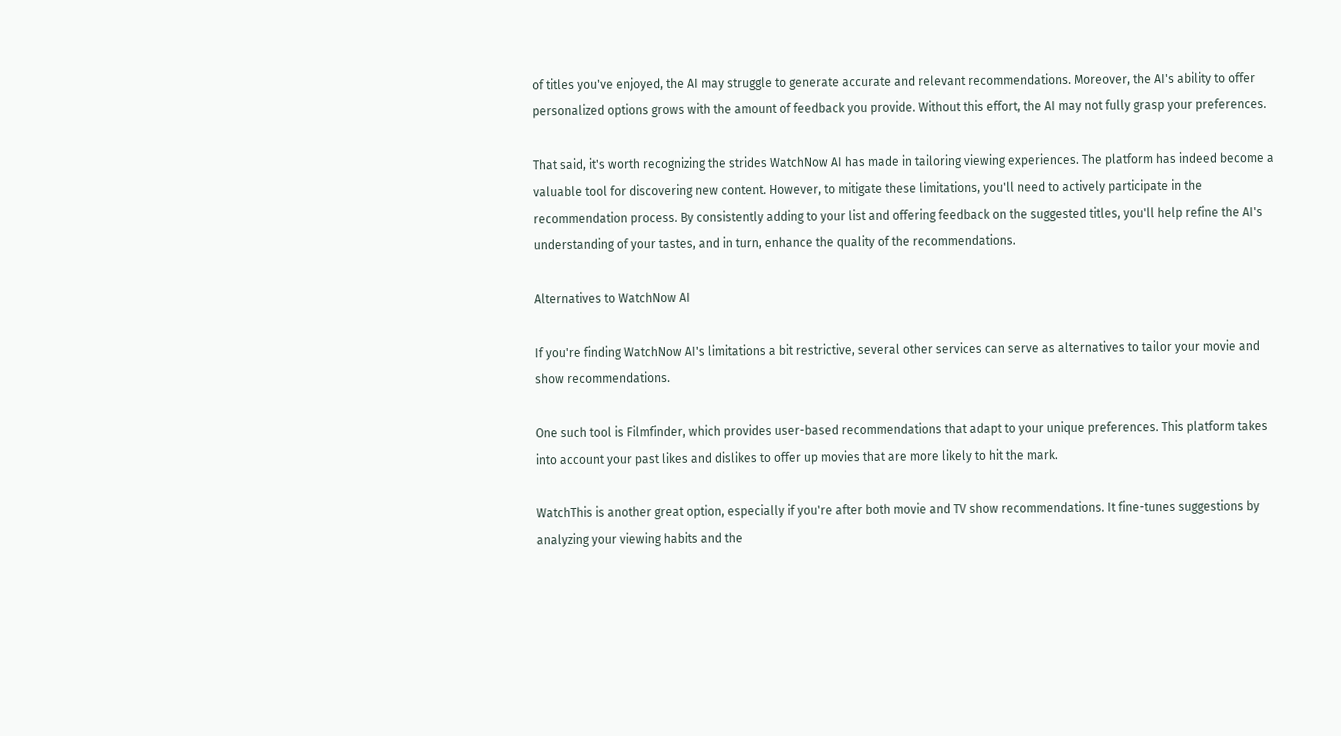of titles you've enjoyed, the AI may struggle to generate accurate and relevant recommendations. Moreover, the AI's ability to offer personalized options grows with the amount of feedback you provide. Without this effort, the AI may not fully grasp your preferences.

That said, it's worth recognizing the strides WatchNow AI has made in tailoring viewing experiences. The platform has indeed become a valuable tool for discovering new content. However, to mitigate these limitations, you'll need to actively participate in the recommendation process. By consistently adding to your list and offering feedback on the suggested titles, you'll help refine the AI's understanding of your tastes, and in turn, enhance the quality of the recommendations.

Alternatives to WatchNow AI

If you're finding WatchNow AI's limitations a bit restrictive, several other services can serve as alternatives to tailor your movie and show recommendations.

One such tool is Filmfinder, which provides user-based recommendations that adapt to your unique preferences. This platform takes into account your past likes and dislikes to offer up movies that are more likely to hit the mark.

WatchThis is another great option, especially if you're after both movie and TV show recommendations. It fine-tunes suggestions by analyzing your viewing habits and the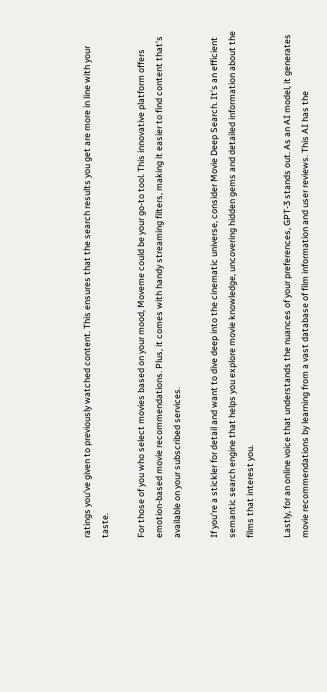ratings you've given to previously watched content. This ensures that the search results you get are more in line with your taste.

For those of you who select movies based on your mood, Moveme could be your go-to tool. This innovative platform offers emotion-based movie recommendations. Plus, it comes with handy streaming filters, making it easier to find content that's available on your subscribed services.

If you're a stickler for detail and want to dive deep into the cinematic universe, consider Movie Deep Search. It's an efficient semantic search engine that helps you explore movie knowledge, uncovering hidden gems and detailed information about the films that interest you.

Lastly, for an online voice that understands the nuances of your preferences, GPT-3 stands out. As an AI model, it generates movie recommendations by learning from a vast database of film information and user reviews. This AI has the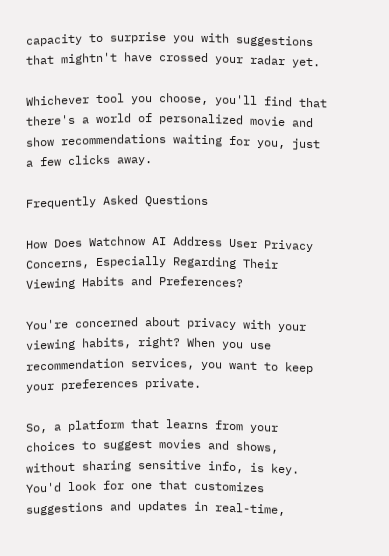capacity to surprise you with suggestions that mightn't have crossed your radar yet.

Whichever tool you choose, you'll find that there's a world of personalized movie and show recommendations waiting for you, just a few clicks away.

Frequently Asked Questions

How Does Watchnow AI Address User Privacy Concerns, Especially Regarding Their Viewing Habits and Preferences?

You're concerned about privacy with your viewing habits, right? When you use recommendation services, you want to keep your preferences private.

So, a platform that learns from your choices to suggest movies and shows, without sharing sensitive info, is key. You'd look for one that customizes suggestions and updates in real-time,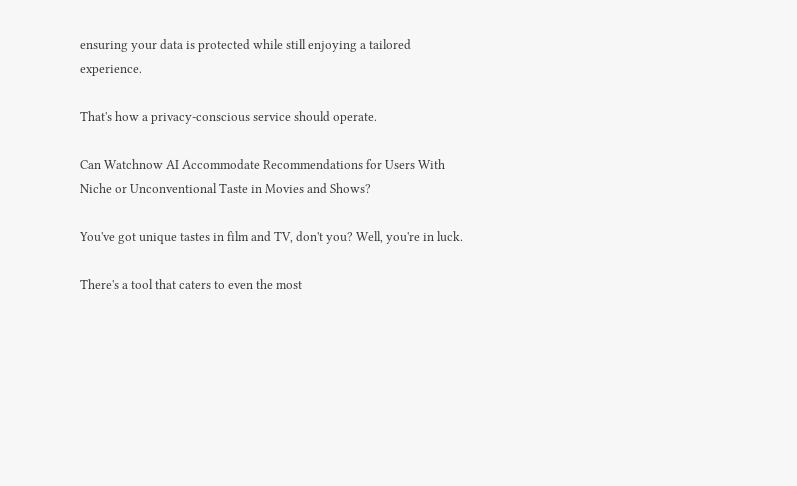ensuring your data is protected while still enjoying a tailored experience.

That's how a privacy-conscious service should operate.

Can Watchnow AI Accommodate Recommendations for Users With Niche or Unconventional Taste in Movies and Shows?

You've got unique tastes in film and TV, don't you? Well, you're in luck.

There's a tool that caters to even the most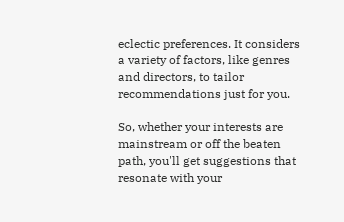eclectic preferences. It considers a variety of factors, like genres and directors, to tailor recommendations just for you.

So, whether your interests are mainstream or off the beaten path, you'll get suggestions that resonate with your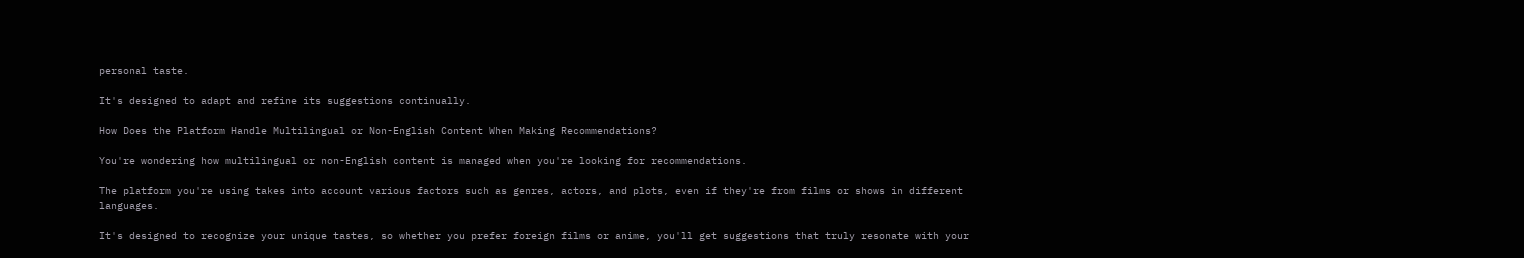personal taste.

It's designed to adapt and refine its suggestions continually.

How Does the Platform Handle Multilingual or Non-English Content When Making Recommendations?

You're wondering how multilingual or non-English content is managed when you're looking for recommendations.

The platform you're using takes into account various factors such as genres, actors, and plots, even if they're from films or shows in different languages.

It's designed to recognize your unique tastes, so whether you prefer foreign films or anime, you'll get suggestions that truly resonate with your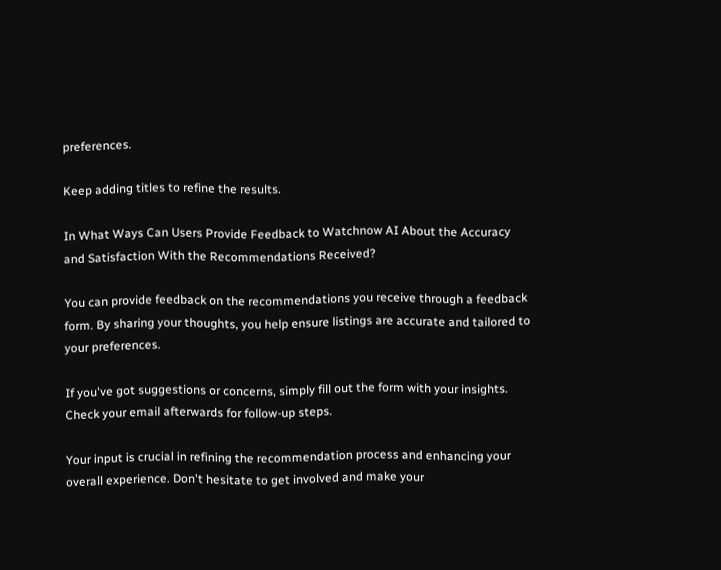preferences.

Keep adding titles to refine the results.

In What Ways Can Users Provide Feedback to Watchnow AI About the Accuracy and Satisfaction With the Recommendations Received?

You can provide feedback on the recommendations you receive through a feedback form. By sharing your thoughts, you help ensure listings are accurate and tailored to your preferences.

If you've got suggestions or concerns, simply fill out the form with your insights. Check your email afterwards for follow-up steps.

Your input is crucial in refining the recommendation process and enhancing your overall experience. Don't hesitate to get involved and make your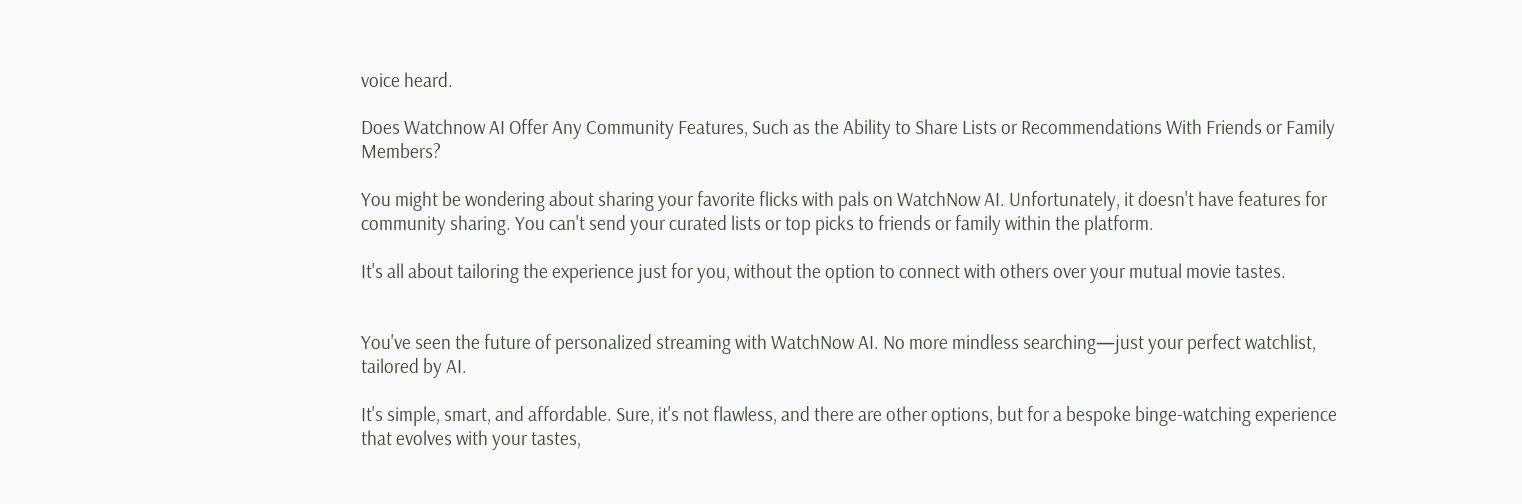voice heard.

Does Watchnow AI Offer Any Community Features, Such as the Ability to Share Lists or Recommendations With Friends or Family Members?

You might be wondering about sharing your favorite flicks with pals on WatchNow AI. Unfortunately, it doesn't have features for community sharing. You can't send your curated lists or top picks to friends or family within the platform.

It's all about tailoring the experience just for you, without the option to connect with others over your mutual movie tastes.


You've seen the future of personalized streaming with WatchNow AI. No more mindless searching—just your perfect watchlist, tailored by AI.

It's simple, smart, and affordable. Sure, it's not flawless, and there are other options, but for a bespoke binge-watching experience that evolves with your tastes,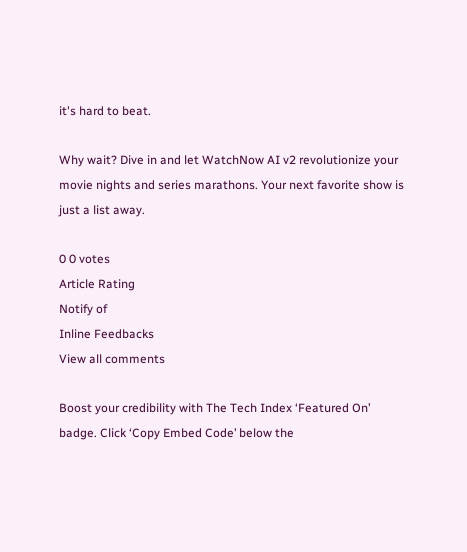it's hard to beat.

Why wait? Dive in and let WatchNow AI v2 revolutionize your movie nights and series marathons. Your next favorite show is just a list away.

0 0 votes
Article Rating
Notify of
Inline Feedbacks
View all comments

Boost your credibility with The Tech Index ‘Featured On’ badge. Click ‘Copy Embed Code’ below the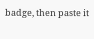badge, then paste it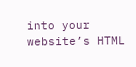into your website’s HTML